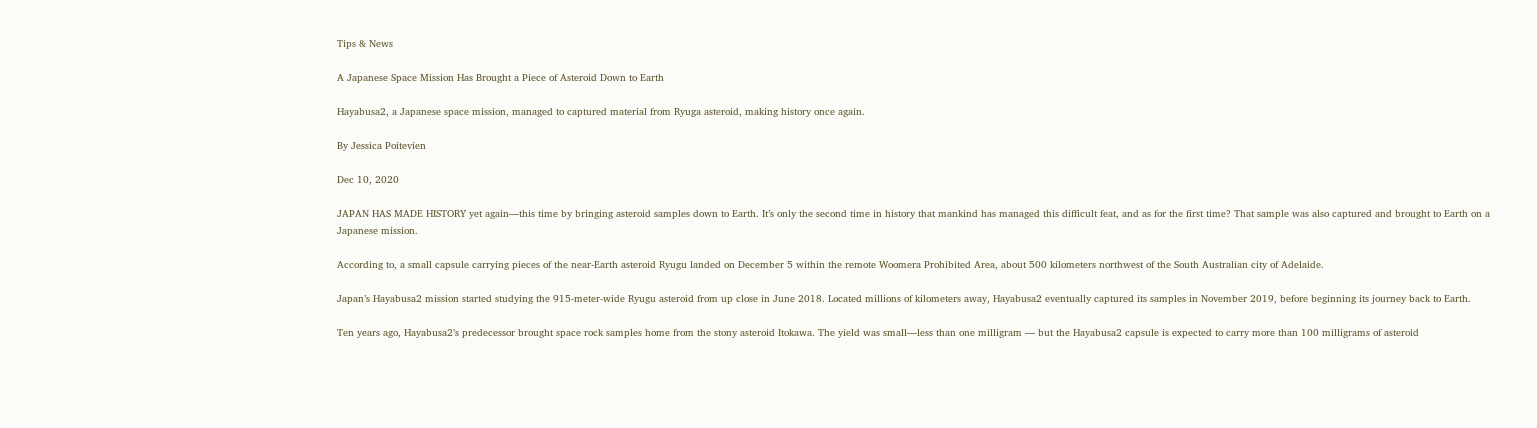Tips & News

A Japanese Space Mission Has Brought a Piece of Asteroid Down to Earth

Hayabusa2, a Japanese space mission, managed to captured material from Ryuga asteroid, making history once again.

By Jessica Poitevien

Dec 10, 2020

JAPAN HAS MADE HISTORY yet again—this time by bringing asteroid samples down to Earth. It’s only the second time in history that mankind has managed this difficult feat, and as for the first time? That sample was also captured and brought to Earth on a Japanese mission.

According to, a small capsule carrying pieces of the near-Earth asteroid Ryugu landed on December 5 within the remote Woomera Prohibited Area, about 500 kilometers northwest of the South Australian city of Adelaide.

Japan’s Hayabusa2 mission started studying the 915-meter-wide Ryugu asteroid from up close in June 2018. Located millions of kilometers away, Hayabusa2 eventually captured its samples in November 2019, before beginning its journey back to Earth.

Ten years ago, Hayabusa2’s predecessor brought space rock samples home from the stony asteroid Itokawa. The yield was small—less than one milligram — but the Hayabusa2 capsule is expected to carry more than 100 milligrams of asteroid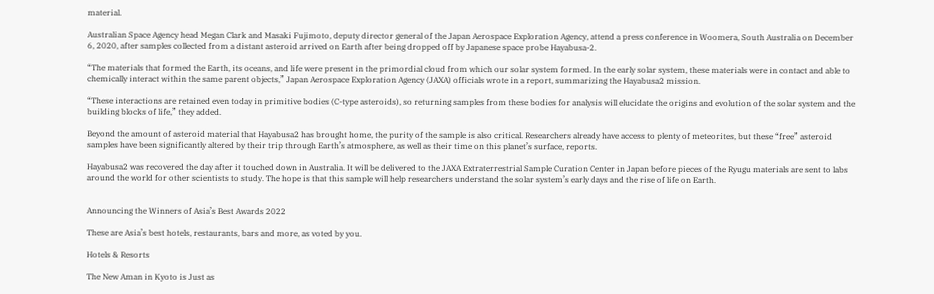material.

Australian Space Agency head Megan Clark and Masaki Fujimoto, deputy director general of the Japan Aerospace Exploration Agency, attend a press conference in Woomera, South Australia on December 6, 2020, after samples collected from a distant asteroid arrived on Earth after being dropped off by Japanese space probe Hayabusa-2.

“The materials that formed the Earth, its oceans, and life were present in the primordial cloud from which our solar system formed. In the early solar system, these materials were in contact and able to chemically interact within the same parent objects,” Japan Aerospace Exploration Agency (JAXA) officials wrote in a report, summarizing the Hayabusa2 mission.

“These interactions are retained even today in primitive bodies (C-type asteroids), so returning samples from these bodies for analysis will elucidate the origins and evolution of the solar system and the building blocks of life,” they added.

Beyond the amount of asteroid material that Hayabusa2 has brought home, the purity of the sample is also critical. Researchers already have access to plenty of meteorites, but these “free” asteroid samples have been significantly altered by their trip through Earth’s atmosphere, as well as their time on this planet’s surface, reports.

Hayabusa2 was recovered the day after it touched down in Australia. It will be delivered to the JAXA Extraterrestrial Sample Curation Center in Japan before pieces of the Ryugu materials are sent to labs around the world for other scientists to study. The hope is that this sample will help researchers understand the solar system’s early days and the rise of life on Earth.


Announcing the Winners of Asia’s Best Awards 2022

These are Asia’s best hotels, restaurants, bars and more, as voted by you.

Hotels & Resorts

The New Aman in Kyoto is Just as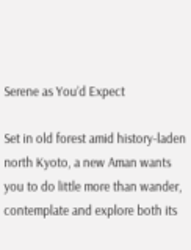Serene as You’d Expect

Set in old forest amid history-laden north Kyoto, a new Aman wants you to do little more than wander, contemplate and explore both its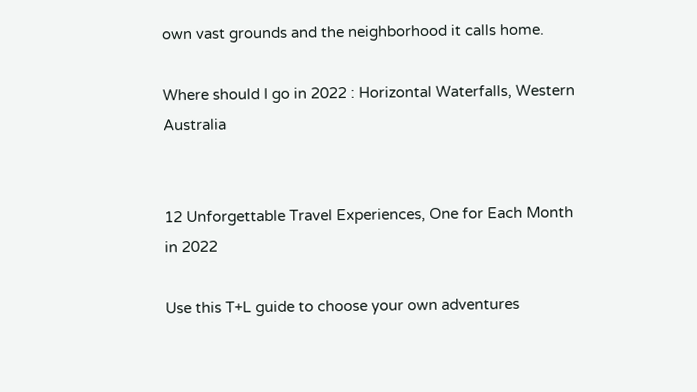own vast grounds and the neighborhood it calls home.

Where should I go in 2022 : Horizontal Waterfalls, Western Australia


12 Unforgettable Travel Experiences, One for Each Month in 2022

Use this T+L guide to choose your own adventures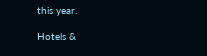this year.

Hotels &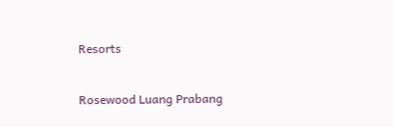Resorts

Rosewood Luang Prabang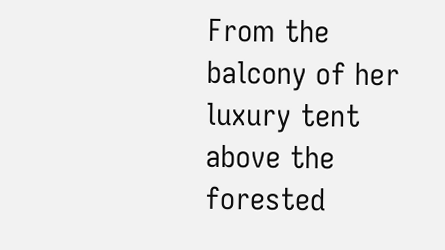From the balcony of her luxury tent above the forested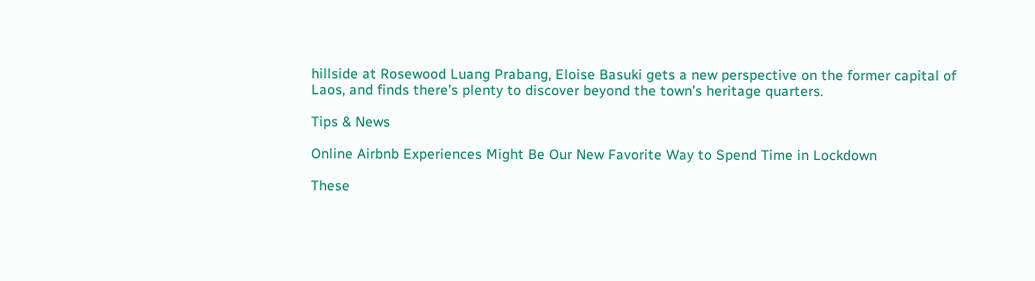hillside at Rosewood Luang Prabang, Eloise Basuki gets a new perspective on the former capital of Laos, and finds there’s plenty to discover beyond the town’s heritage quarters.

Tips & News

Online Airbnb Experiences Might Be Our New Favorite Way to Spend Time in Lockdown

These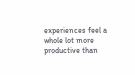experiences feel a whole lot more productive than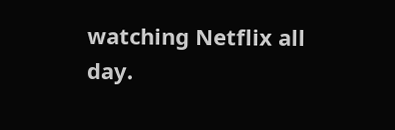watching Netflix all day.